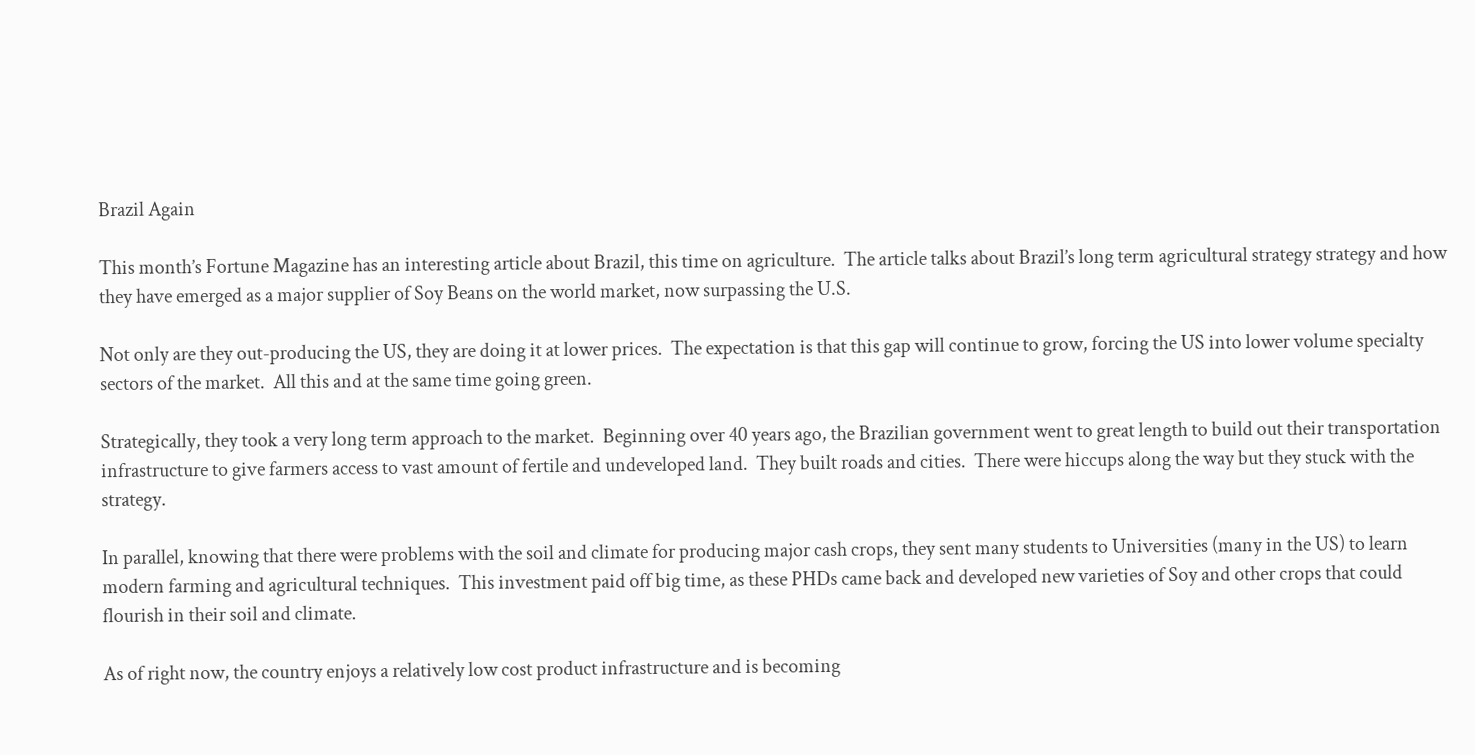Brazil Again

This month’s Fortune Magazine has an interesting article about Brazil, this time on agriculture.  The article talks about Brazil’s long term agricultural strategy strategy and how they have emerged as a major supplier of Soy Beans on the world market, now surpassing the U.S.

Not only are they out-producing the US, they are doing it at lower prices.  The expectation is that this gap will continue to grow, forcing the US into lower volume specialty sectors of the market.  All this and at the same time going green.

Strategically, they took a very long term approach to the market.  Beginning over 40 years ago, the Brazilian government went to great length to build out their transportation infrastructure to give farmers access to vast amount of fertile and undeveloped land.  They built roads and cities.  There were hiccups along the way but they stuck with the strategy.

In parallel, knowing that there were problems with the soil and climate for producing major cash crops, they sent many students to Universities (many in the US) to learn modern farming and agricultural techniques.  This investment paid off big time, as these PHDs came back and developed new varieties of Soy and other crops that could flourish in their soil and climate.

As of right now, the country enjoys a relatively low cost product infrastructure and is becoming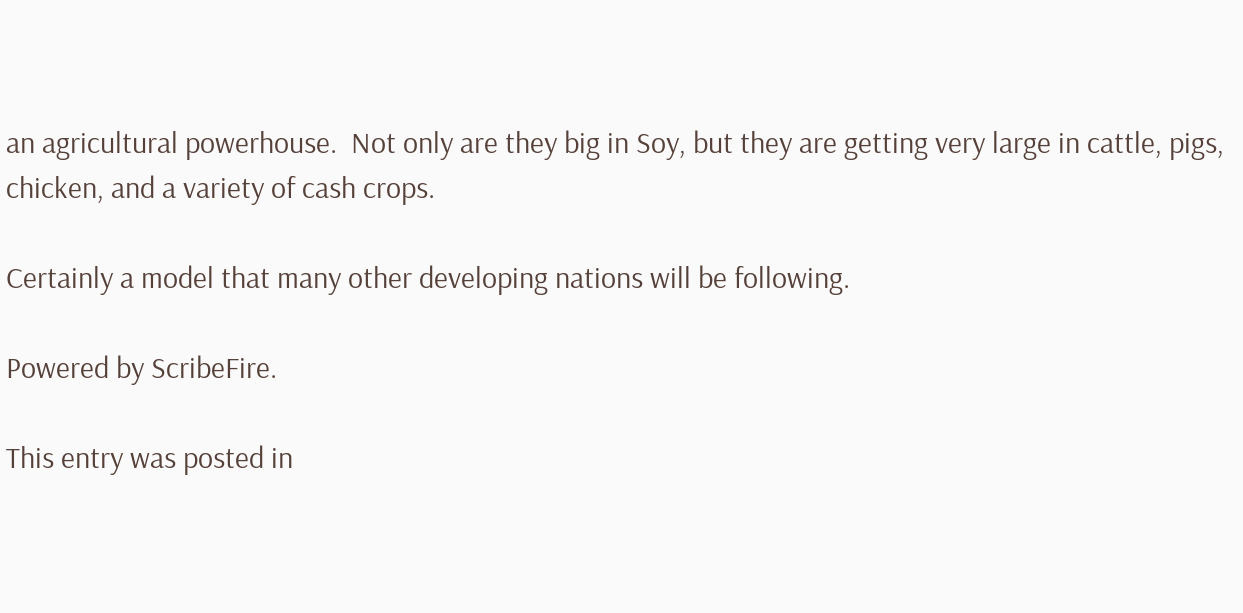an agricultural powerhouse.  Not only are they big in Soy, but they are getting very large in cattle, pigs, chicken, and a variety of cash crops.

Certainly a model that many other developing nations will be following.

Powered by ScribeFire.

This entry was posted in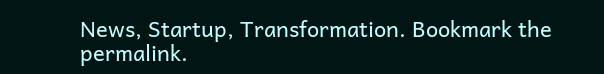News, Startup, Transformation. Bookmark the permalink.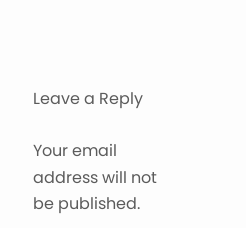Leave a Reply

Your email address will not be published.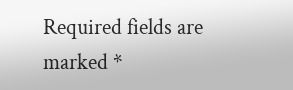Required fields are marked *